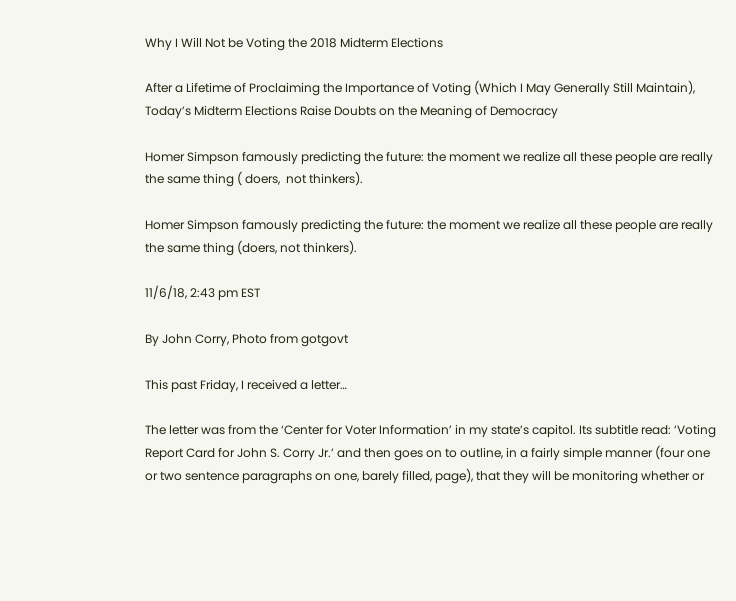Why I Will Not be Voting the 2018 Midterm Elections

After a Lifetime of Proclaiming the Importance of Voting (Which I May Generally Still Maintain), Today’s Midterm Elections Raise Doubts on the Meaning of Democracy

Homer Simpson famously predicting the future: the moment we realize all these people are really the same thing ( doers,  not thinkers).

Homer Simpson famously predicting the future: the moment we realize all these people are really the same thing (doers, not thinkers).

11/6/18, 2:43 pm EST

By John Corry, Photo from gotgovt

This past Friday, I received a letter…

The letter was from the ‘Center for Voter Information’ in my state’s capitol. Its subtitle read: ‘Voting Report Card for John S. Corry Jr.’ and then goes on to outline, in a fairly simple manner (four one or two sentence paragraphs on one, barely filled, page), that they will be monitoring whether or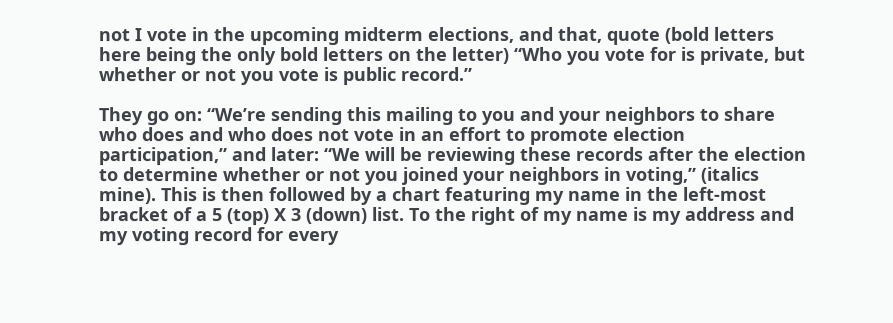not I vote in the upcoming midterm elections, and that, quote (bold letters here being the only bold letters on the letter) “Who you vote for is private, but whether or not you vote is public record.”

They go on: “We’re sending this mailing to you and your neighbors to share who does and who does not vote in an effort to promote election participation,” and later: “We will be reviewing these records after the election to determine whether or not you joined your neighbors in voting,” (italics mine). This is then followed by a chart featuring my name in the left-most bracket of a 5 (top) X 3 (down) list. To the right of my name is my address and my voting record for every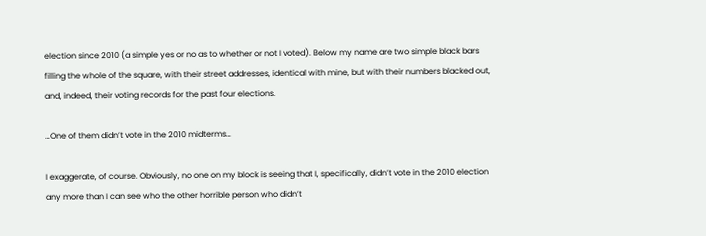election since 2010 (a simple yes or no as to whether or not I voted). Below my name are two simple black bars filling the whole of the square, with their street addresses, identical with mine, but with their numbers blacked out, and, indeed, their voting records for the past four elections.

…One of them didn’t vote in the 2010 midterms…

I exaggerate, of course. Obviously, no one on my block is seeing that I, specifically, didn’t vote in the 2010 election any more than I can see who the other horrible person who didn’t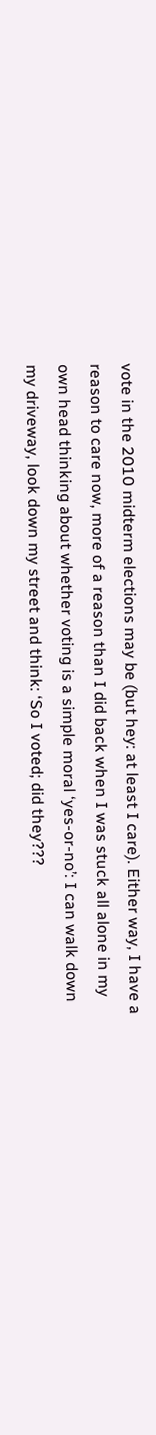vote in the 2010 midterm elections may be (but hey: at least I care). Either way, I have a reason to care now, more of a reason than I did back when I was stuck all alone in my own head thinking about whether voting is a simple moral ‘yes-or-no’: I can walk down my driveway, look down my street and think: ‘So I voted; did they???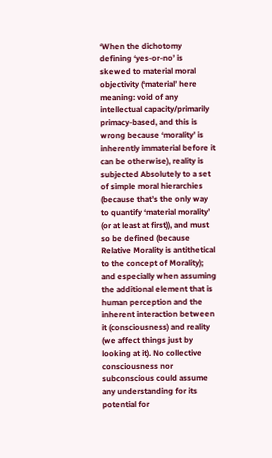‘When the dichotomy defining ‘yes-or-no’ is skewed to material moral objectivity (‘material’ here meaning: void of any intellectual capacity/primarily primacy-based, and this is wrong because ‘morality’ is inherently immaterial before it can be otherwise), reality is subjected Absolutely to a set of simple moral hierarchies (because that’s the only way to quantify ‘material morality’ (or at least at first)), and must so be defined (because Relative Morality is antithetical to the concept of Morality); and especially when assuming the additional element that is human perception and the inherent interaction between it (consciousness) and reality (we affect things just by looking at it). No collective consciousness nor subconscious could assume any understanding for its potential for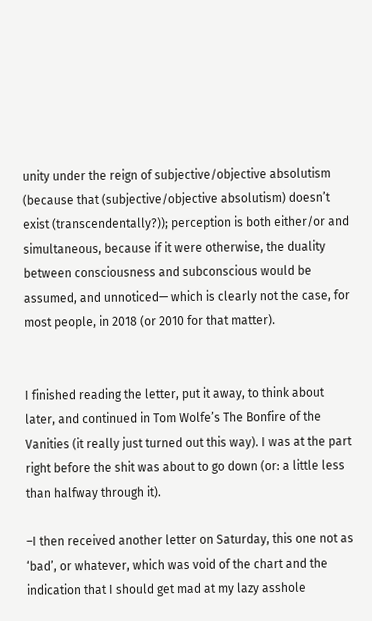unity under the reign of subjective/objective absolutism (because that (subjective/objective absolutism) doesn’t exist (transcendentally?)); perception is both either/or and simultaneous, because if it were otherwise, the duality between consciousness and subconscious would be assumed, and unnoticed— which is clearly not the case, for most people, in 2018 (or 2010 for that matter).


I finished reading the letter, put it away, to think about later, and continued in Tom Wolfe’s The Bonfire of the Vanities (it really just turned out this way). I was at the part right before the shit was about to go down (or: a little less than halfway through it).

–I then received another letter on Saturday, this one not as ‘bad’, or whatever, which was void of the chart and the indication that I should get mad at my lazy asshole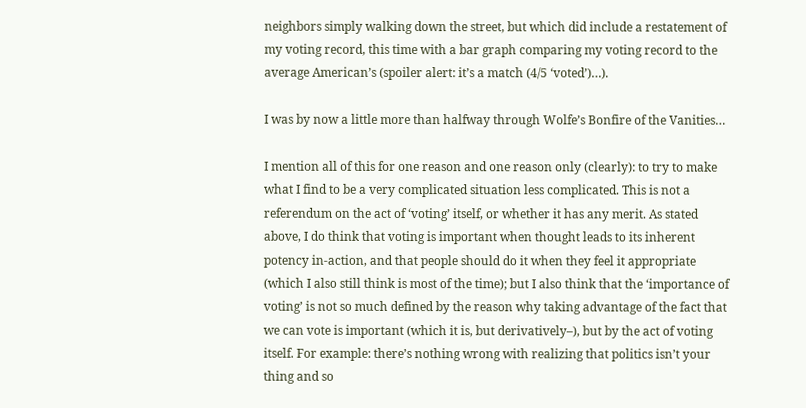neighbors simply walking down the street, but which did include a restatement of my voting record, this time with a bar graph comparing my voting record to the average American’s (spoiler alert: it’s a match (4/5 ‘voted’)…).

I was by now a little more than halfway through Wolfe’s Bonfire of the Vanities…

I mention all of this for one reason and one reason only (clearly): to try to make what I find to be a very complicated situation less complicated. This is not a referendum on the act of ‘voting’ itself, or whether it has any merit. As stated above, I do think that voting is important when thought leads to its inherent potency in-action, and that people should do it when they feel it appropriate (which I also still think is most of the time); but I also think that the ‘importance of voting’ is not so much defined by the reason why taking advantage of the fact that we can vote is important (which it is, but derivatively–), but by the act of voting itself. For example: there’s nothing wrong with realizing that politics isn’t your thing and so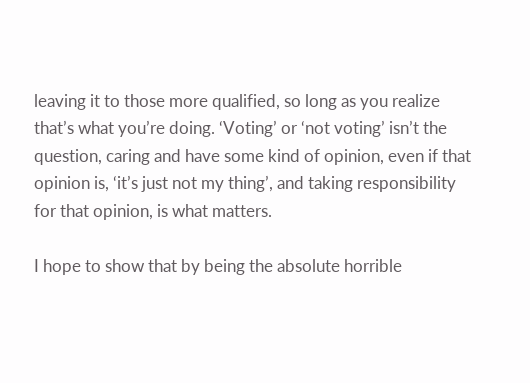leaving it to those more qualified, so long as you realize that’s what you’re doing. ‘Voting’ or ‘not voting’ isn’t the question, caring and have some kind of opinion, even if that opinion is, ‘it’s just not my thing’, and taking responsibility for that opinion, is what matters.

I hope to show that by being the absolute horrible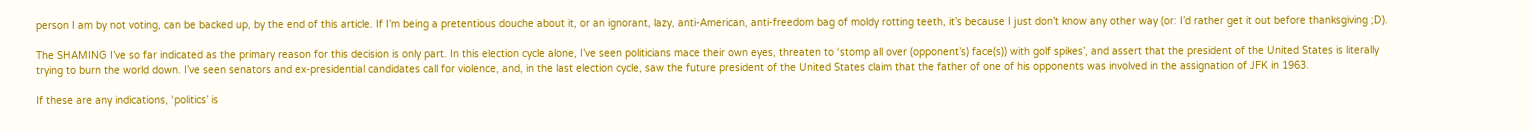person I am by not voting, can be backed up, by the end of this article. If I’m being a pretentious douche about it, or an ignorant, lazy, anti-American, anti-freedom bag of moldy rotting teeth, it’s because I just don’t know any other way (or: I’d rather get it out before thanksgiving ;D).

The SHAMING I’ve so far indicated as the primary reason for this decision is only part. In this election cycle alone, I’ve seen politicians mace their own eyes, threaten to ‘stomp all over (opponent’s) face(s)) with golf spikes’, and assert that the president of the United States is literally trying to burn the world down. I’ve seen senators and ex-presidential candidates call for violence, and, in the last election cycle, saw the future president of the United States claim that the father of one of his opponents was involved in the assignation of JFK in 1963.

If these are any indications, ‘politics’ is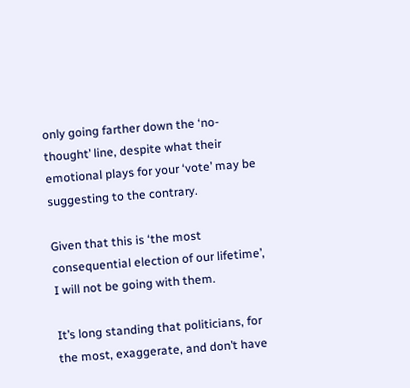only going farther down the ‘no-thought’ line, despite what their emotional plays for your ‘vote’ may be suggesting to the contrary.

Given that this is ‘the most consequential election of our lifetime’, I will not be going with them.

It’s long standing that politicians, for the most, exaggerate, and don’t have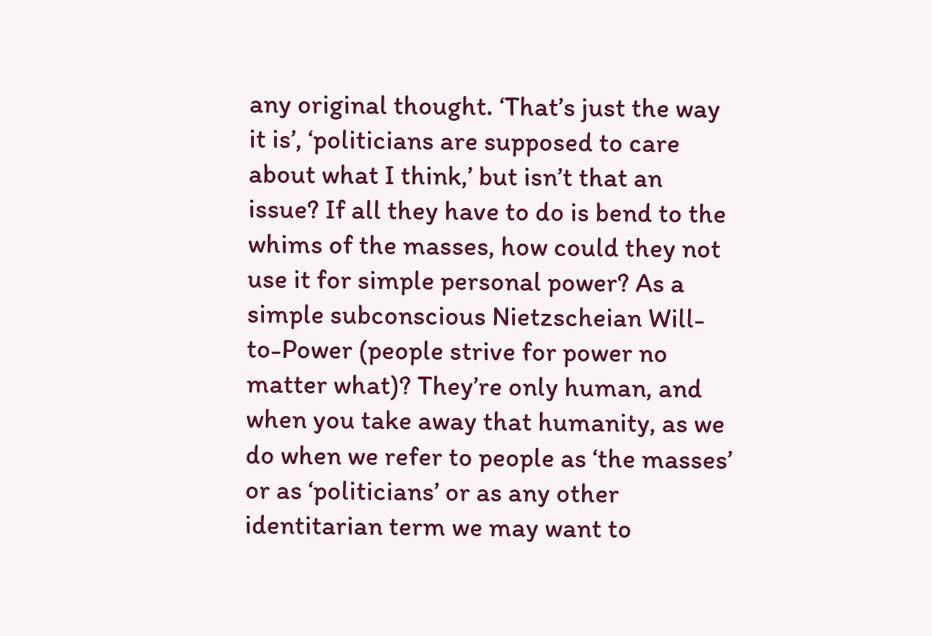any original thought. ‘That’s just the way it is’, ‘politicians are supposed to care about what I think,’ but isn’t that an issue? If all they have to do is bend to the whims of the masses, how could they not use it for simple personal power? As a simple subconscious Nietzscheian Will-to-Power (people strive for power no matter what)? They’re only human, and when you take away that humanity, as we do when we refer to people as ‘the masses’ or as ‘politicians’ or as any other identitarian term we may want to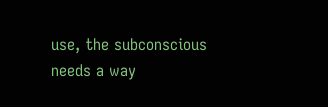use, the subconscious needs a way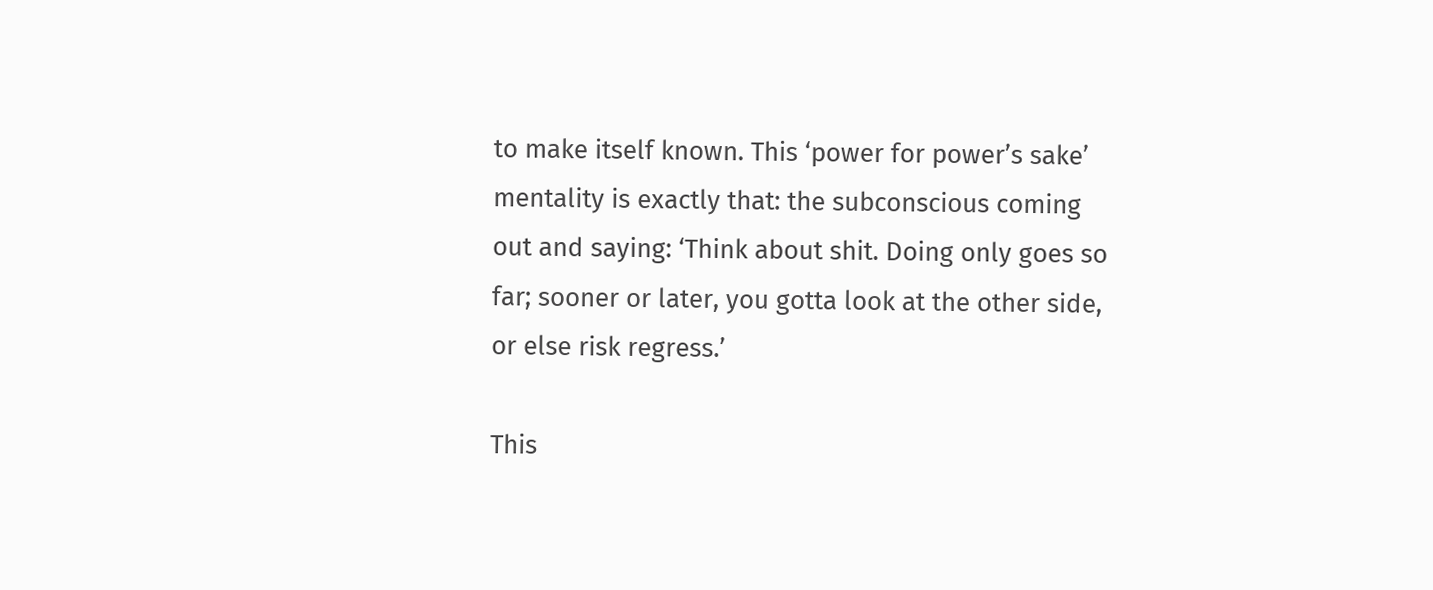to make itself known. This ‘power for power’s sake’ mentality is exactly that: the subconscious coming out and saying: ‘Think about shit. Doing only goes so far; sooner or later, you gotta look at the other side, or else risk regress.’

This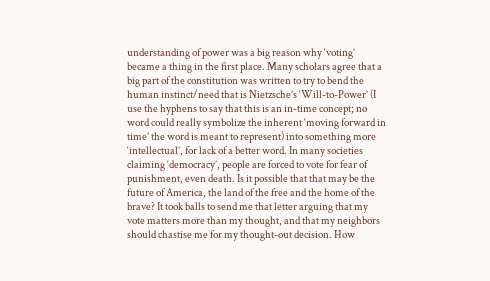understanding of power was a big reason why ‘voting’ became a thing in the first place. Many scholars agree that a big part of the constitution was written to try to bend the human instinct/need that is Nietzsche’s ‘Will-to-Power’ (I use the hyphens to say that this is an in-time concept; no word could really symbolize the inherent ‘moving forward in time’ the word is meant to represent) into something more ‘intellectual’, for lack of a better word. In many societies claiming ‘democracy’, people are forced to vote for fear of punishment, even death. Is it possible that that may be the future of America, the land of the free and the home of the brave? It took balls to send me that letter arguing that my vote matters more than my thought, and that my neighbors should chastise me for my thought-out decision. How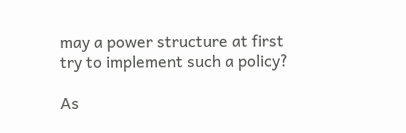may a power structure at first try to implement such a policy?

As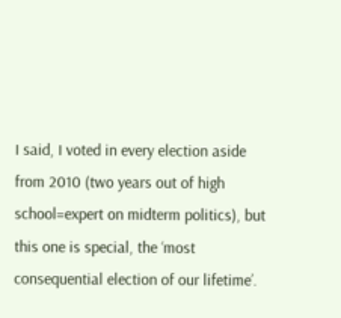I said, I voted in every election aside from 2010 (two years out of high school=expert on midterm politics), but this one is special, the ‘most consequential election of our lifetime’.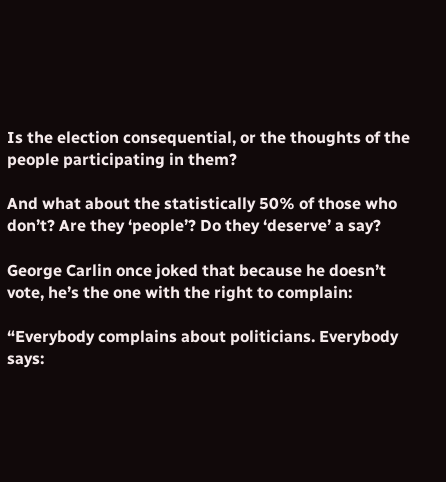Is the election consequential, or the thoughts of the people participating in them?

And what about the statistically 50% of those who don’t? Are they ‘people’? Do they ‘deserve’ a say?

George Carlin once joked that because he doesn’t vote, he’s the one with the right to complain:

“Everybody complains about politicians. Everybody says: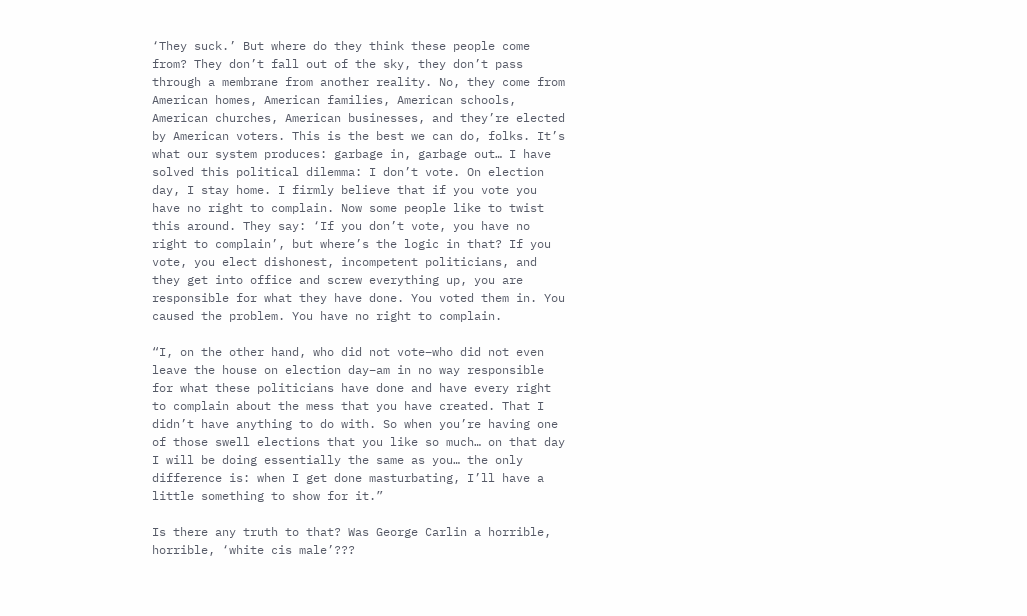‘They suck.’ But where do they think these people come from? They don’t fall out of the sky, they don’t pass through a membrane from another reality. No, they come from American homes, American families, American schools, American churches, American businesses, and they’re elected by American voters. This is the best we can do, folks. It’s what our system produces: garbage in, garbage out… I have solved this political dilemma: I don’t vote. On election day, I stay home. I firmly believe that if you vote you have no right to complain. Now some people like to twist this around. They say: ‘If you don’t vote, you have no right to complain’, but where’s the logic in that? If you vote, you elect dishonest, incompetent politicians, and they get into office and screw everything up, you are responsible for what they have done. You voted them in. You caused the problem. You have no right to complain.

“I, on the other hand, who did not vote–who did not even leave the house on election day–am in no way responsible for what these politicians have done and have every right to complain about the mess that you have created. That I didn’t have anything to do with. So when you’re having one of those swell elections that you like so much… on that day I will be doing essentially the same as you… the only difference is: when I get done masturbating, I’ll have a little something to show for it.”

Is there any truth to that? Was George Carlin a horrible, horrible, ‘white cis male’???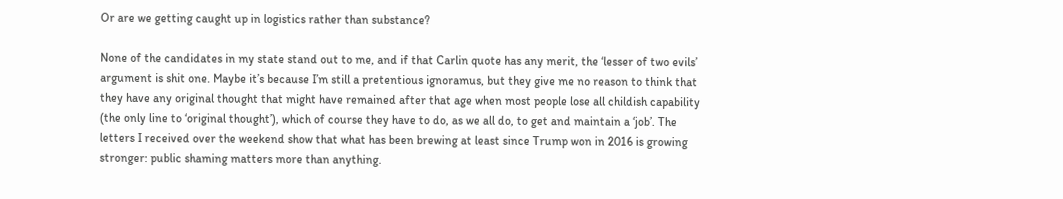Or are we getting caught up in logistics rather than substance?

None of the candidates in my state stand out to me, and if that Carlin quote has any merit, the ‘lesser of two evils’ argument is shit one. Maybe it’s because I’m still a pretentious ignoramus, but they give me no reason to think that they have any original thought that might have remained after that age when most people lose all childish capability (the only line to ‘original thought’), which of course they have to do, as we all do, to get and maintain a ‘job’. The letters I received over the weekend show that what has been brewing at least since Trump won in 2016 is growing stronger: public shaming matters more than anything.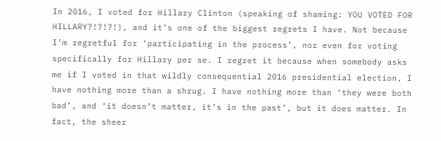In 2016, I voted for Hillary Clinton (speaking of shaming: YOU VOTED FOR HILLARY?!?!?!), and it’s one of the biggest regrets I have. Not because I’m regretful for ‘participating in the process’, nor even for voting specifically for Hillary per se. I regret it because when somebody asks me if I voted in that wildly consequential 2016 presidential election, I have nothing more than a shrug. I have nothing more than ‘they were both bad’, and ‘it doesn’t matter, it’s in the past’, but it does matter. In fact, the sheer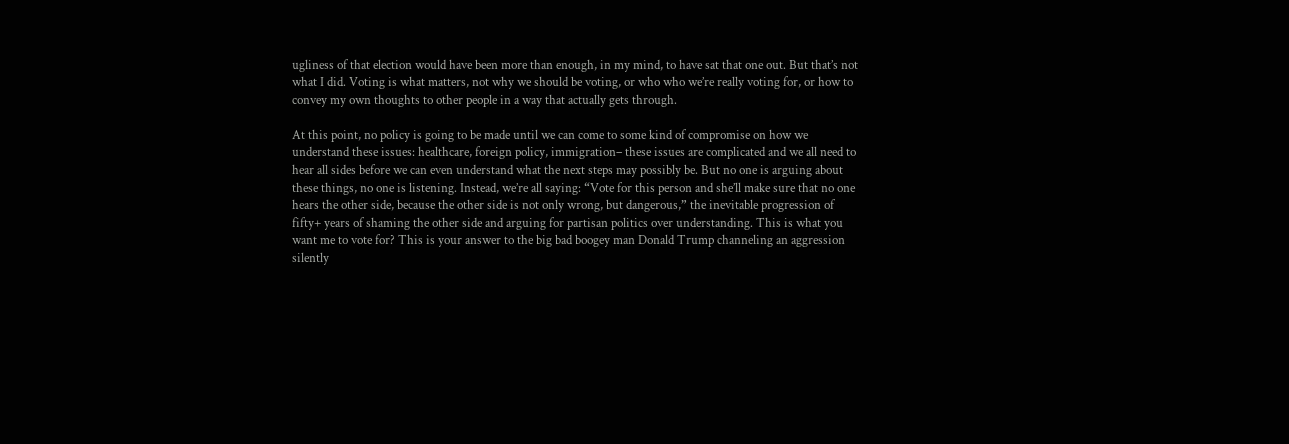ugliness of that election would have been more than enough, in my mind, to have sat that one out. But that’s not what I did. Voting is what matters, not why we should be voting, or who who we’re really voting for, or how to convey my own thoughts to other people in a way that actually gets through.

At this point, no policy is going to be made until we can come to some kind of compromise on how we understand these issues: healthcare, foreign policy, immigration– these issues are complicated and we all need to hear all sides before we can even understand what the next steps may possibly be. But no one is arguing about these things, no one is listening. Instead, we’re all saying: “Vote for this person and she’ll make sure that no one hears the other side, because the other side is not only wrong, but dangerous,” the inevitable progression of fifty+ years of shaming the other side and arguing for partisan politics over understanding. This is what you want me to vote for? This is your answer to the big bad boogey man Donald Trump channeling an aggression silently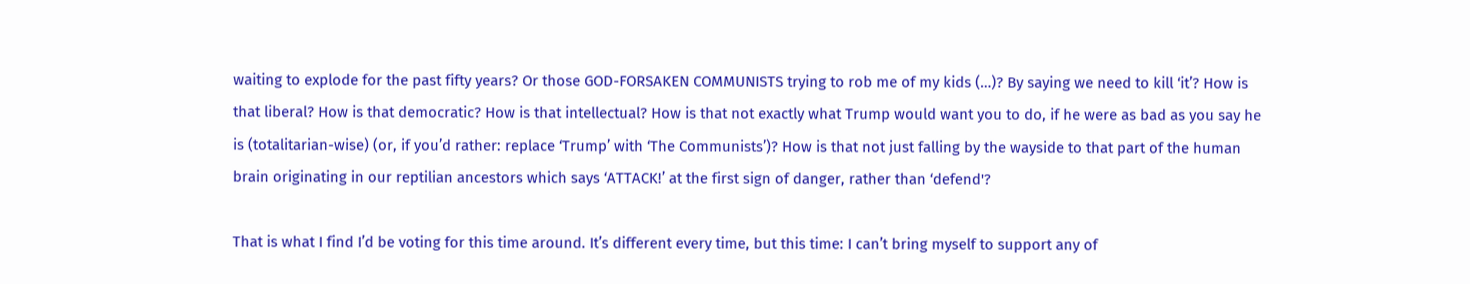waiting to explode for the past fifty years? Or those GOD-FORSAKEN COMMUNISTS trying to rob me of my kids (…)? By saying we need to kill ‘it’? How is that liberal? How is that democratic? How is that intellectual? How is that not exactly what Trump would want you to do, if he were as bad as you say he is (totalitarian-wise) (or, if you’d rather: replace ‘Trump’ with ‘The Communists’)? How is that not just falling by the wayside to that part of the human brain originating in our reptilian ancestors which says ‘ATTACK!’ at the first sign of danger, rather than ‘defend'?

That is what I find I’d be voting for this time around. It’s different every time, but this time: I can’t bring myself to support any of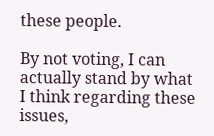these people.

By not voting, I can actually stand by what I think regarding these issues,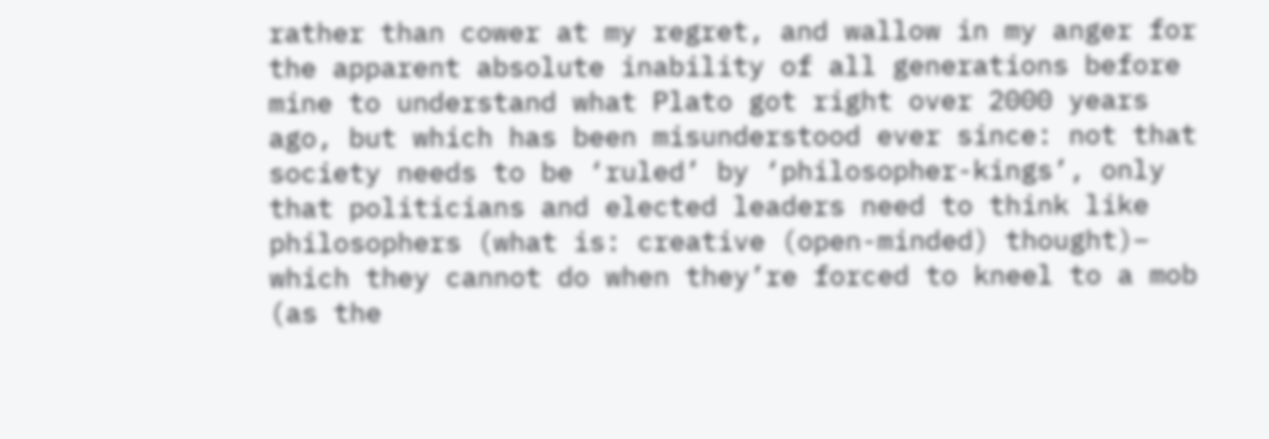rather than cower at my regret, and wallow in my anger for the apparent absolute inability of all generations before mine to understand what Plato got right over 2000 years ago, but which has been misunderstood ever since: not that society needs to be ‘ruled’ by ‘philosopher-kings’, only that politicians and elected leaders need to think like philosophers (what is: creative (open-minded) thought)– which they cannot do when they’re forced to kneel to a mob (as the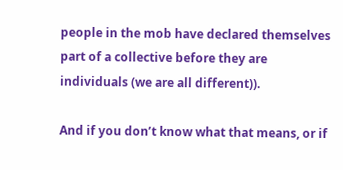people in the mob have declared themselves part of a collective before they are individuals (we are all different)).

And if you don’t know what that means, or if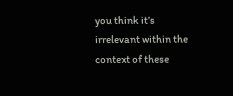you think it’s irrelevant within the context of these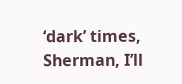‘dark’ times, Sherman, I’ll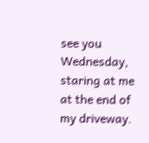see you Wednesday, staring at me at the end of my driveway.